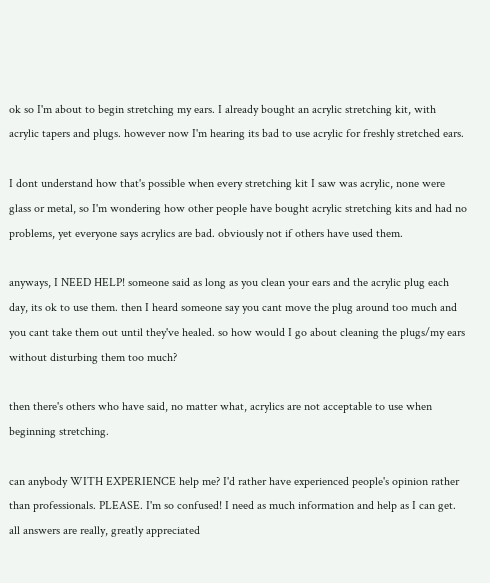ok so I'm about to begin stretching my ears. I already bought an acrylic stretching kit, with acrylic tapers and plugs. however now I'm hearing its bad to use acrylic for freshly stretched ears.

I dont understand how that's possible when every stretching kit I saw was acrylic, none were glass or metal, so I'm wondering how other people have bought acrylic stretching kits and had no problems, yet everyone says acrylics are bad. obviously not if others have used them.

anyways, I NEED HELP! someone said as long as you clean your ears and the acrylic plug each day, its ok to use them. then I heard someone say you cant move the plug around too much and you cant take them out until they've healed. so how would I go about cleaning the plugs/my ears without disturbing them too much?

then there's others who have said, no matter what, acrylics are not acceptable to use when beginning stretching.

can anybody WITH EXPERIENCE help me? I'd rather have experienced people's opinion rather than professionals. PLEASE. I'm so confused! I need as much information and help as I can get. all answers are really, greatly appreciated